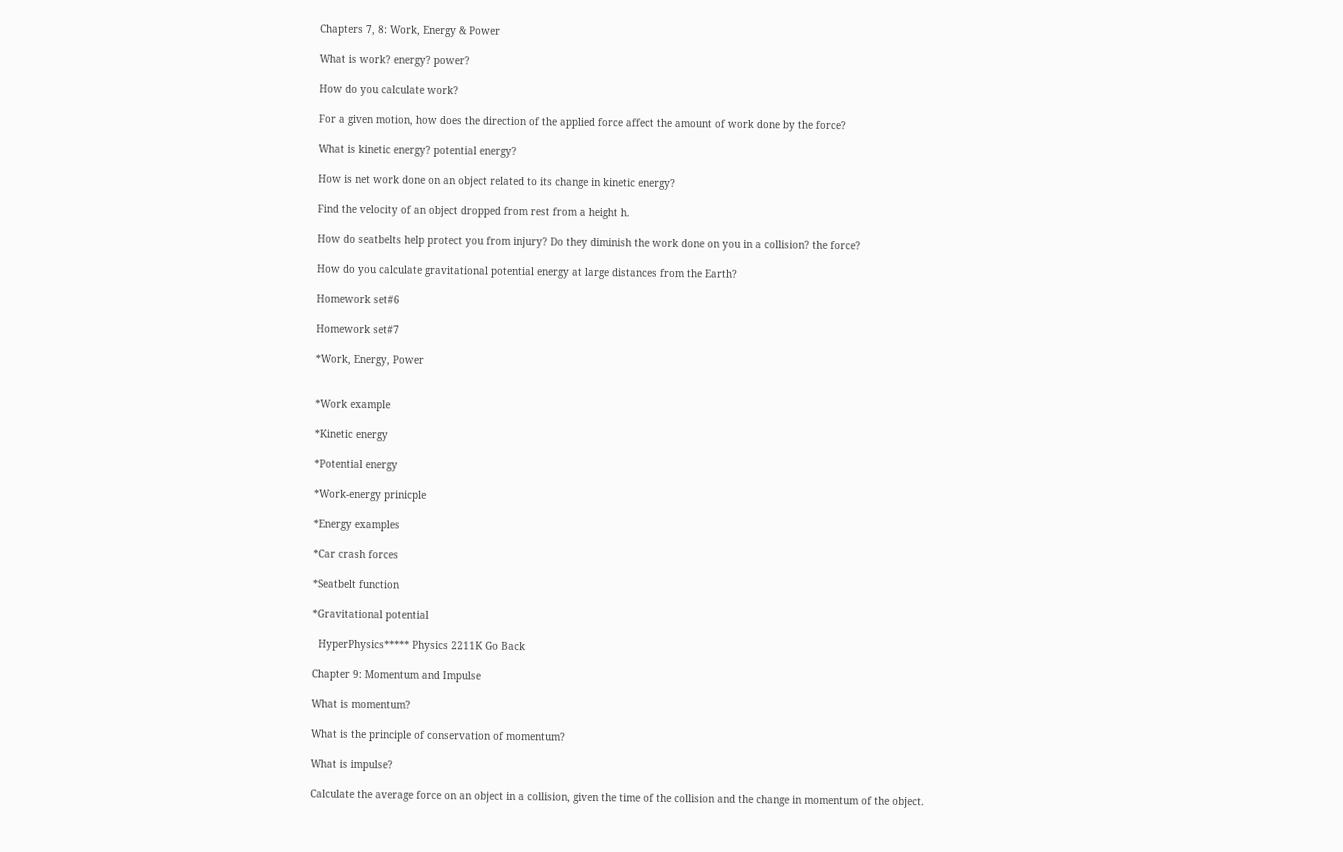Chapters 7, 8: Work, Energy & Power

What is work? energy? power?

How do you calculate work?

For a given motion, how does the direction of the applied force affect the amount of work done by the force?

What is kinetic energy? potential energy?

How is net work done on an object related to its change in kinetic energy?

Find the velocity of an object dropped from rest from a height h.

How do seatbelts help protect you from injury? Do they diminish the work done on you in a collision? the force?

How do you calculate gravitational potential energy at large distances from the Earth?

Homework set#6

Homework set#7

*Work, Energy, Power


*Work example

*Kinetic energy

*Potential energy

*Work-energy prinicple

*Energy examples

*Car crash forces

*Seatbelt function

*Gravitational potential

  HyperPhysics***** Physics 2211K Go Back

Chapter 9: Momentum and Impulse

What is momentum?

What is the principle of conservation of momentum?

What is impulse?

Calculate the average force on an object in a collision, given the time of the collision and the change in momentum of the object.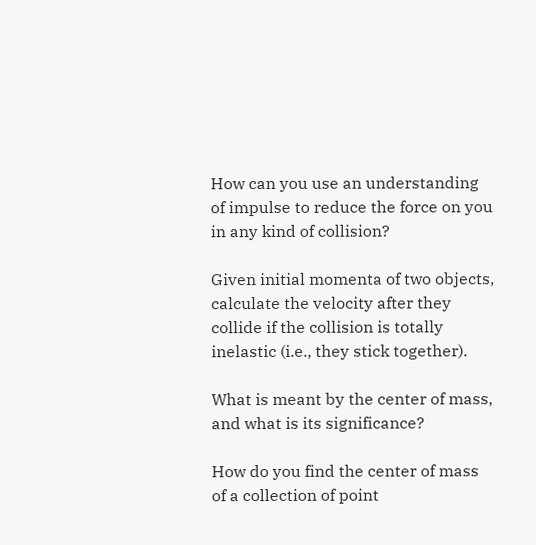How can you use an understanding of impulse to reduce the force on you in any kind of collision?

Given initial momenta of two objects, calculate the velocity after they collide if the collision is totally inelastic (i.e., they stick together).

What is meant by the center of mass, and what is its significance?

How do you find the center of mass of a collection of point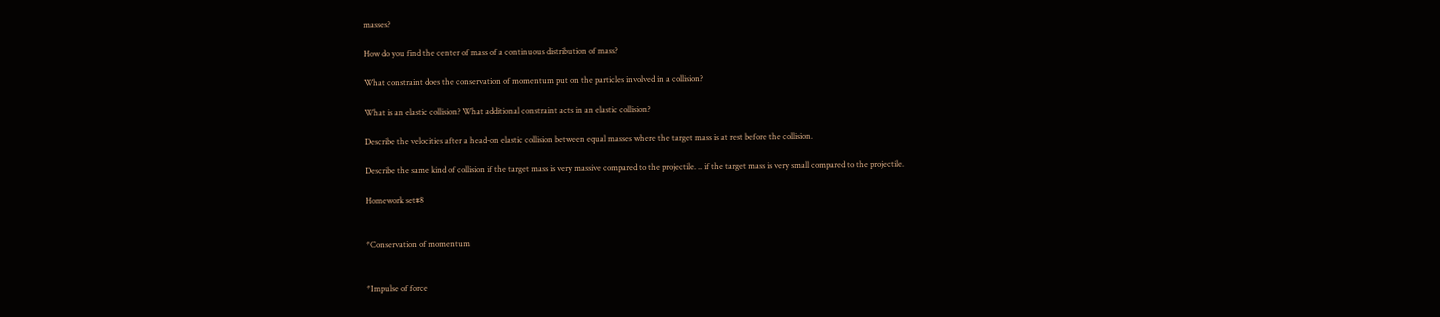masses?

How do you find the center of mass of a continuous distribution of mass?

What constraint does the conservation of momentum put on the particles involved in a collision?

What is an elastic collision? What additional constraint acts in an elastic collision?

Describe the velocities after a head-on elastic collision between equal masses where the target mass is at rest before the collision.

Describe the same kind of collision if the target mass is very massive compared to the projectile. .. if the target mass is very small compared to the projectile.

Homework set#8


*Conservation of momentum


*Impulse of force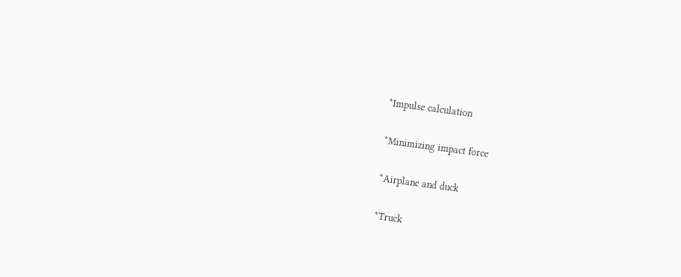*Impulse calculation

*Minimizing impact force

*Airplane and duck

*Truck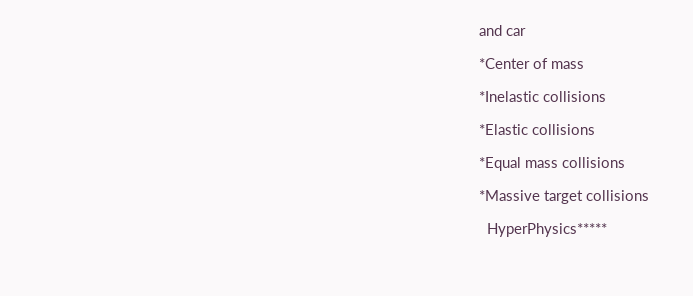and car

*Center of mass

*Inelastic collisions

*Elastic collisions

*Equal mass collisions

*Massive target collisions

  HyperPhysics*****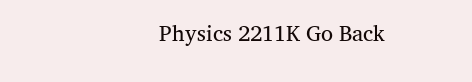Physics 2211K Go Back